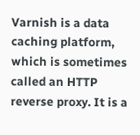Varnish is a data caching platform, which is sometimes called an HTTP reverse proxy. It is a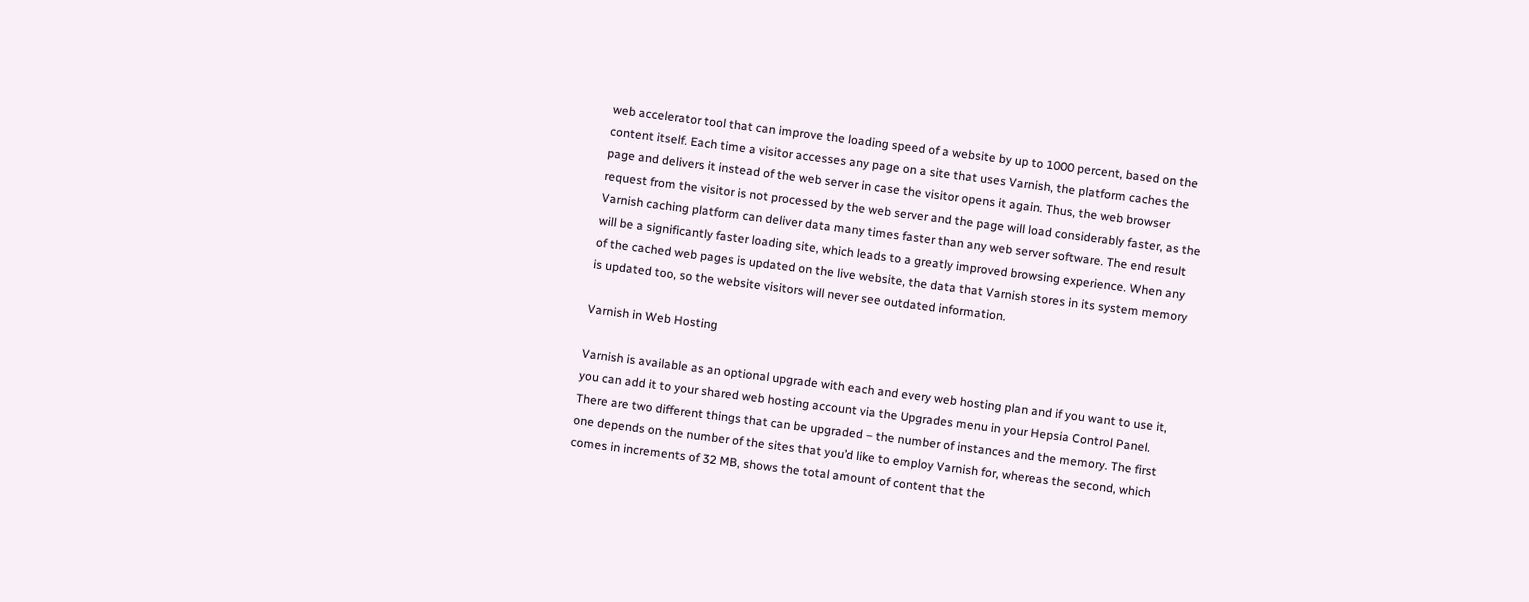web accelerator tool that can improve the loading speed of a website by up to 1000 percent, based on the content itself. Each time a visitor accesses any page on a site that uses Varnish, the platform caches the page and delivers it instead of the web server in case the visitor opens it again. Thus, the web browser request from the visitor is not processed by the web server and the page will load considerably faster, as the Varnish caching platform can deliver data many times faster than any web server software. The end result will be a significantly faster loading site, which leads to a greatly improved browsing experience. When any of the cached web pages is updated on the live website, the data that Varnish stores in its system memory is updated too, so the website visitors will never see outdated information.

Varnish in Web Hosting

Varnish is available as an optional upgrade with each and every web hosting plan and if you want to use it, you can add it to your shared web hosting account via the Upgrades menu in your Hepsia Control Panel. There are two different things that can be upgraded – the number of instances and the memory. The first one depends on the number of the sites that you’d like to employ Varnish for, whereas the second, which comes in increments of 32 MB, shows the total amount of content that the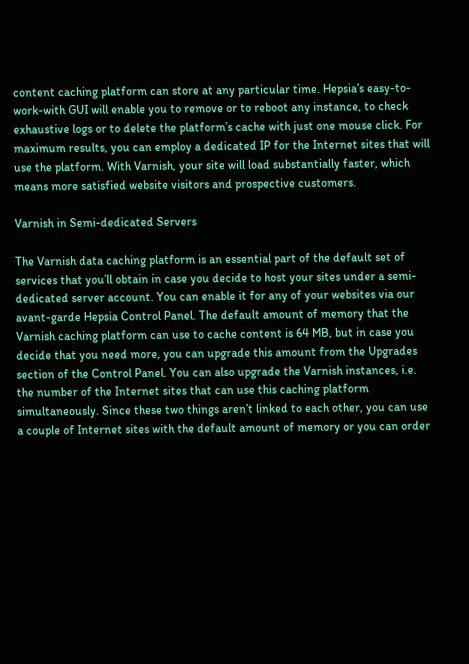content caching platform can store at any particular time. Hepsia’s easy-to-work-with GUI will enable you to remove or to reboot any instance, to check exhaustive logs or to delete the platform’s cache with just one mouse click. For maximum results, you can employ a dedicated IP for the Internet sites that will use the platform. With Varnish, your site will load substantially faster, which means more satisfied website visitors and prospective customers.

Varnish in Semi-dedicated Servers

The Varnish data caching platform is an essential part of the default set of services that you’ll obtain in case you decide to host your sites under a semi-dedicated server account. You can enable it for any of your websites via our avant-garde Hepsia Control Panel. The default amount of memory that the Varnish caching platform can use to cache content is 64 MB, but in case you decide that you need more, you can upgrade this amount from the Upgrades section of the Control Panel. You can also upgrade the Varnish instances, i.e. the number of the Internet sites that can use this caching platform simultaneously. Since these two things aren’t linked to each other, you can use a couple of Internet sites with the default amount of memory or you can order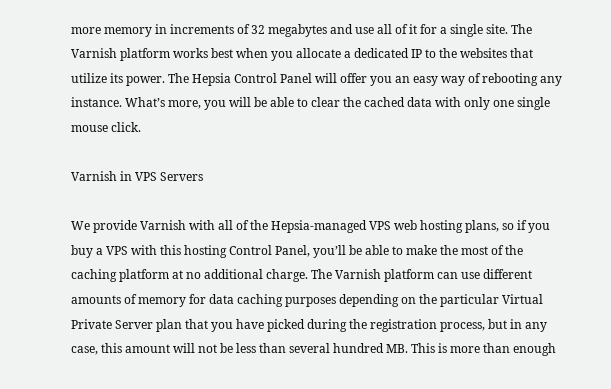more memory in increments of 32 megabytes and use all of it for a single site. The Varnish platform works best when you allocate a dedicated IP to the websites that utilize its power. The Hepsia Control Panel will offer you an easy way of rebooting any instance. What’s more, you will be able to clear the cached data with only one single mouse click.

Varnish in VPS Servers

We provide Varnish with all of the Hepsia-managed VPS web hosting plans, so if you buy a VPS with this hosting Control Panel, you’ll be able to make the most of the caching platform at no additional charge. The Varnish platform can use different amounts of memory for data caching purposes depending on the particular Virtual Private Server plan that you have picked during the registration process, but in any case, this amount will not be less than several hundred MB. This is more than enough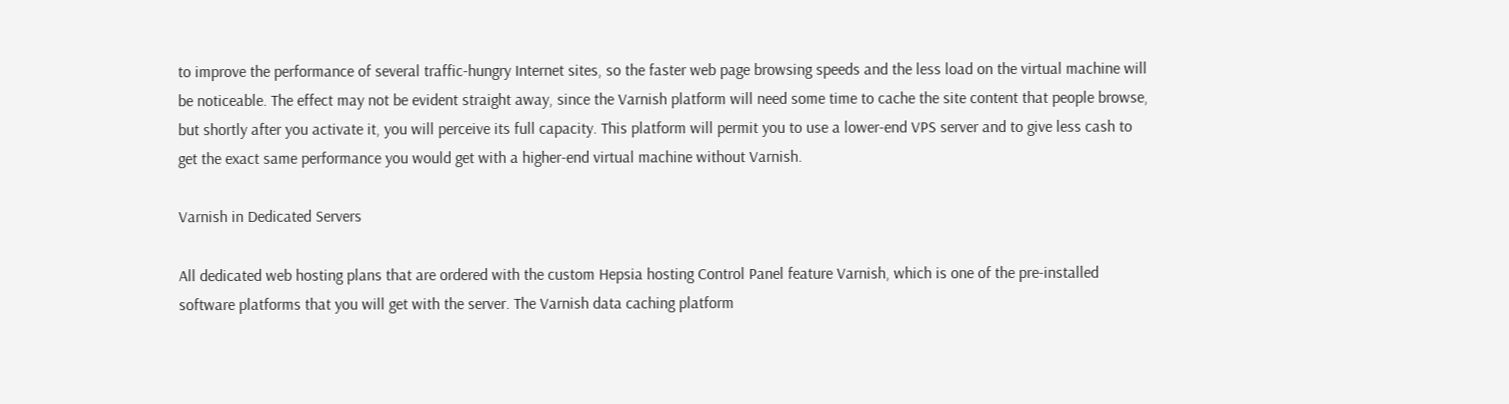to improve the performance of several traffic-hungry Internet sites, so the faster web page browsing speeds and the less load on the virtual machine will be noticeable. The effect may not be evident straight away, since the Varnish platform will need some time to cache the site content that people browse, but shortly after you activate it, you will perceive its full capacity. This platform will permit you to use a lower-end VPS server and to give less cash to get the exact same performance you would get with a higher-end virtual machine without Varnish.

Varnish in Dedicated Servers

All dedicated web hosting plans that are ordered with the custom Hepsia hosting Control Panel feature Varnish, which is one of the pre-installed software platforms that you will get with the server. The Varnish data caching platform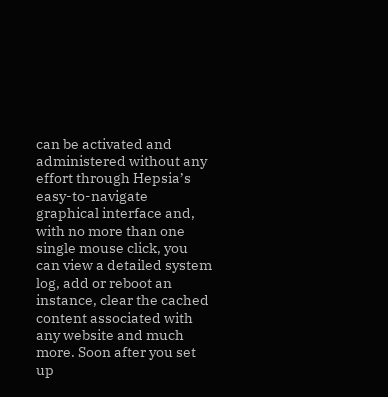can be activated and administered without any effort through Hepsia’s easy-to-navigate graphical interface and, with no more than one single mouse click, you can view a detailed system log, add or reboot an instance, clear the cached content associated with any website and much more. Soon after you set up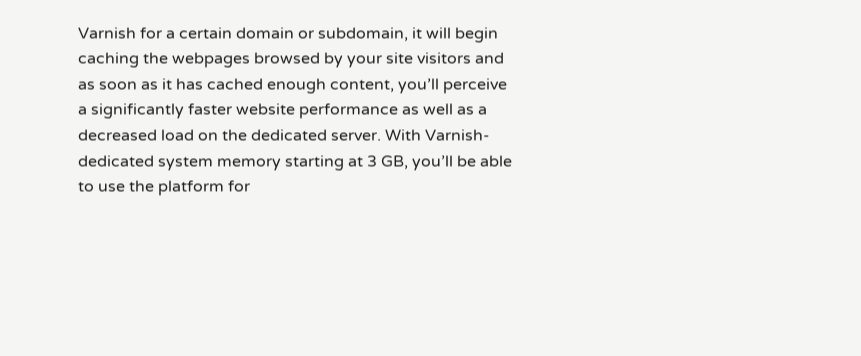Varnish for a certain domain or subdomain, it will begin caching the webpages browsed by your site visitors and as soon as it has cached enough content, you’ll perceive a significantly faster website performance as well as a decreased load on the dedicated server. With Varnish-dedicated system memory starting at 3 GB, you’ll be able to use the platform for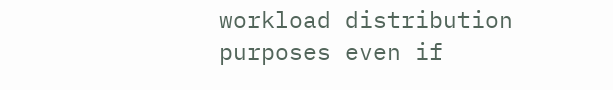workload distribution purposes even if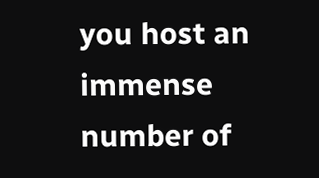you host an immense number of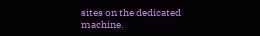sites on the dedicated machine.